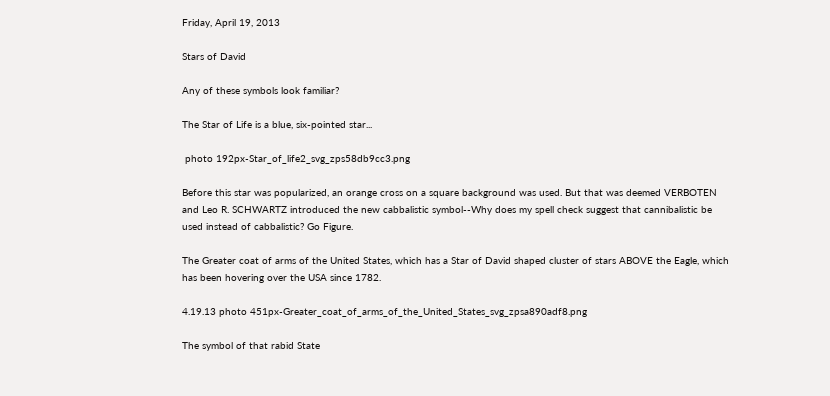Friday, April 19, 2013

Stars of David

Any of these symbols look familiar?

The Star of Life is a blue, six-pointed star...

 photo 192px-Star_of_life2_svg_zps58db9cc3.png

Before this star was popularized, an orange cross on a square background was used. But that was deemed VERBOTEN and Leo R. SCHWARTZ introduced the new cabbalistic symbol--Why does my spell check suggest that cannibalistic be used instead of cabbalistic? Go Figure.

The Greater coat of arms of the United States, which has a Star of David shaped cluster of stars ABOVE the Eagle, which has been hovering over the USA since 1782.

4.19.13 photo 451px-Greater_coat_of_arms_of_the_United_States_svg_zpsa890adf8.png

The symbol of that rabid State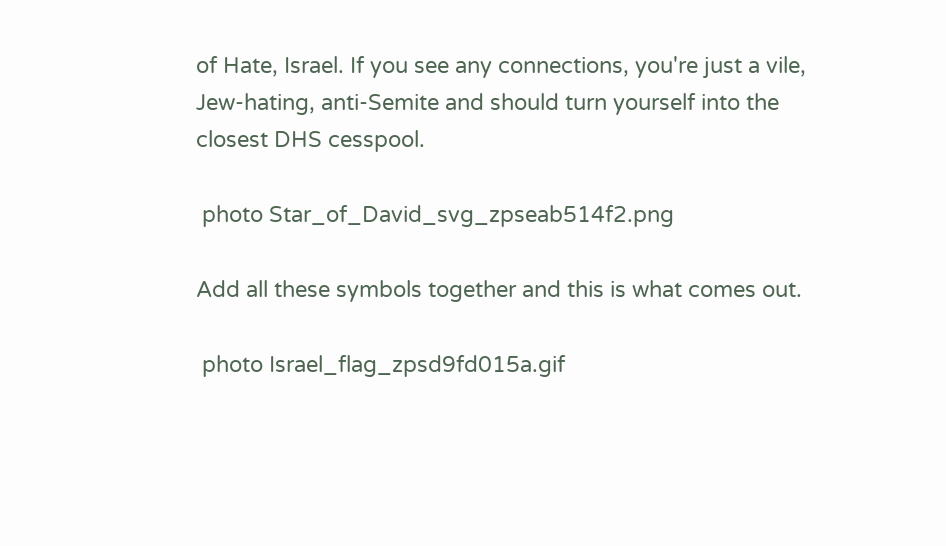of Hate, Israel. If you see any connections, you're just a vile, Jew-hating, anti-Semite and should turn yourself into the closest DHS cesspool.

 photo Star_of_David_svg_zpseab514f2.png

Add all these symbols together and this is what comes out.

 photo Israel_flag_zpsd9fd015a.gif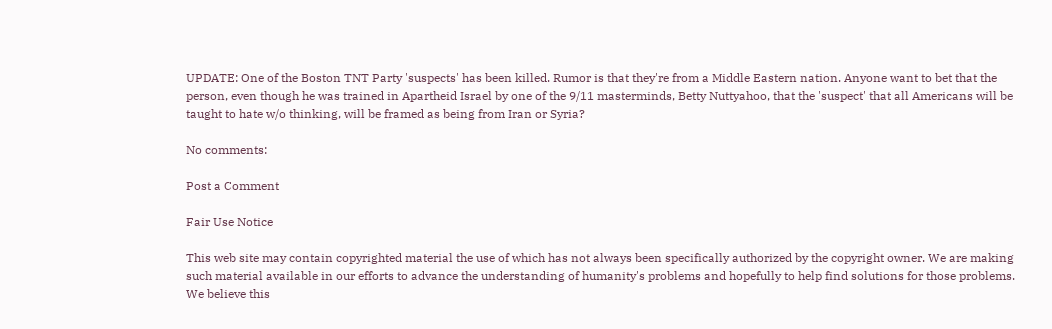UPDATE: One of the Boston TNT Party 'suspects' has been killed. Rumor is that they're from a Middle Eastern nation. Anyone want to bet that the person, even though he was trained in Apartheid Israel by one of the 9/11 masterminds, Betty Nuttyahoo, that the 'suspect' that all Americans will be taught to hate w/o thinking, will be framed as being from Iran or Syria?

No comments:

Post a Comment

Fair Use Notice

This web site may contain copyrighted material the use of which has not always been specifically authorized by the copyright owner. We are making such material available in our efforts to advance the understanding of humanity's problems and hopefully to help find solutions for those problems. We believe this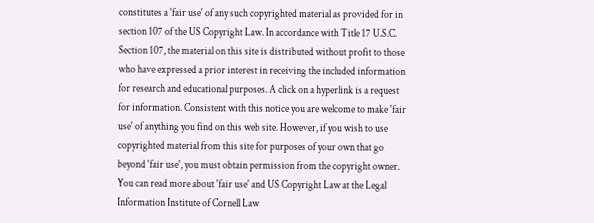constitutes a 'fair use' of any such copyrighted material as provided for in section 107 of the US Copyright Law. In accordance with Title 17 U.S.C. Section 107, the material on this site is distributed without profit to those who have expressed a prior interest in receiving the included information for research and educational purposes. A click on a hyperlink is a request for information. Consistent with this notice you are welcome to make 'fair use' of anything you find on this web site. However, if you wish to use copyrighted material from this site for purposes of your own that go beyond 'fair use', you must obtain permission from the copyright owner. You can read more about 'fair use' and US Copyright Law at the Legal Information Institute of Cornell Law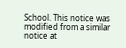School. This notice was modified from a similar notice at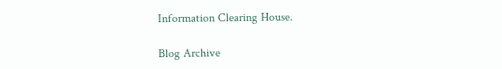Information Clearing House.

Blog Archive